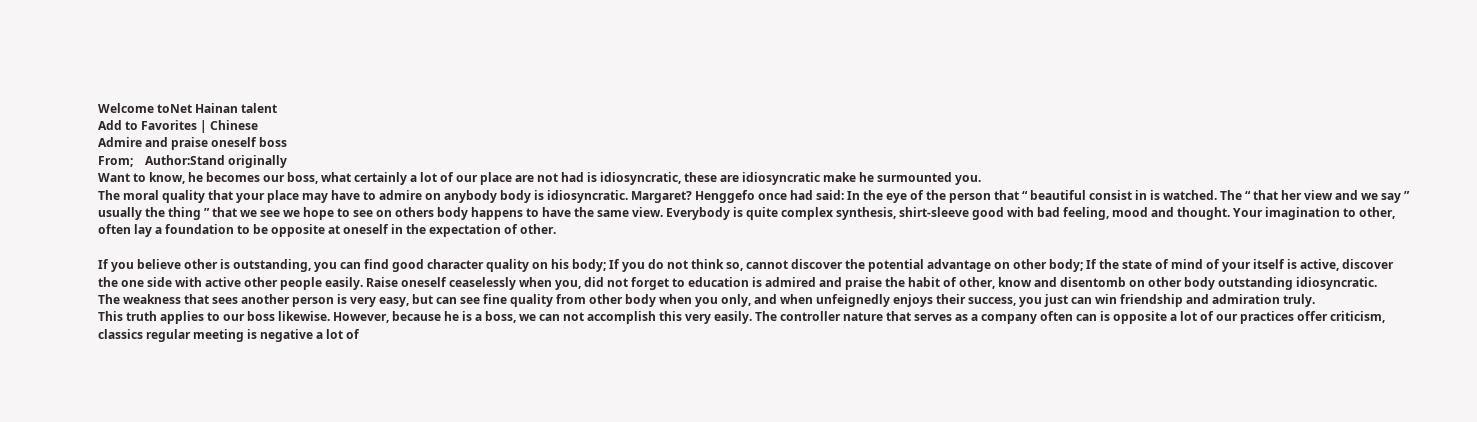Welcome toNet Hainan talent
Add to Favorites | Chinese
Admire and praise oneself boss
From;    Author:Stand originally
Want to know, he becomes our boss, what certainly a lot of our place are not had is idiosyncratic, these are idiosyncratic make he surmounted you.
The moral quality that your place may have to admire on anybody body is idiosyncratic. Margaret? Henggefo once had said: In the eye of the person that “ beautiful consist in is watched. The “ that her view and we say ” usually the thing ” that we see we hope to see on others body happens to have the same view. Everybody is quite complex synthesis, shirt-sleeve good with bad feeling, mood and thought. Your imagination to other, often lay a foundation to be opposite at oneself in the expectation of other.

If you believe other is outstanding, you can find good character quality on his body; If you do not think so, cannot discover the potential advantage on other body; If the state of mind of your itself is active, discover the one side with active other people easily. Raise oneself ceaselessly when you, did not forget to education is admired and praise the habit of other, know and disentomb on other body outstanding idiosyncratic.
The weakness that sees another person is very easy, but can see fine quality from other body when you only, and when unfeignedly enjoys their success, you just can win friendship and admiration truly.
This truth applies to our boss likewise. However, because he is a boss, we can not accomplish this very easily. The controller nature that serves as a company often can is opposite a lot of our practices offer criticism, classics regular meeting is negative a lot of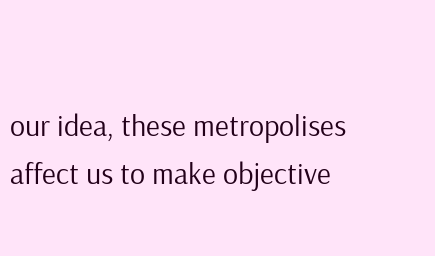our idea, these metropolises affect us to make objective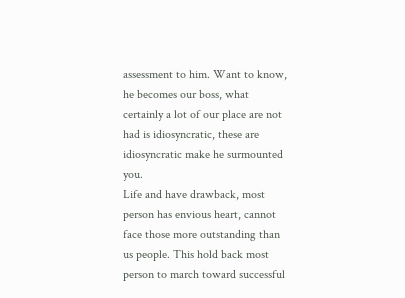assessment to him. Want to know, he becomes our boss, what certainly a lot of our place are not had is idiosyncratic, these are idiosyncratic make he surmounted you.
Life and have drawback, most person has envious heart, cannot face those more outstanding than us people. This hold back most person to march toward successful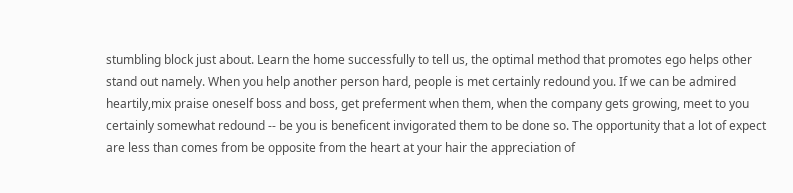stumbling block just about. Learn the home successfully to tell us, the optimal method that promotes ego helps other stand out namely. When you help another person hard, people is met certainly redound you. If we can be admired heartily,mix praise oneself boss and boss, get preferment when them, when the company gets growing, meet to you certainly somewhat redound -- be you is beneficent invigorated them to be done so. The opportunity that a lot of expect are less than comes from be opposite from the heart at your hair the appreciation of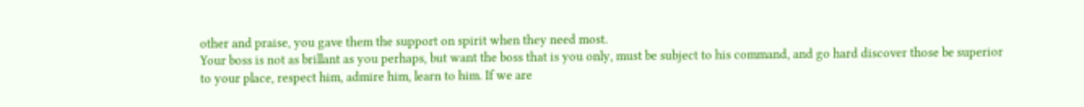other and praise, you gave them the support on spirit when they need most.
Your boss is not as brillant as you perhaps, but want the boss that is you only, must be subject to his command, and go hard discover those be superior to your place, respect him, admire him, learn to him. If we are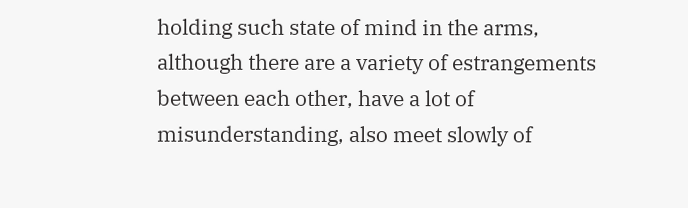holding such state of mind in the arms, although there are a variety of estrangements between each other, have a lot of misunderstanding, also meet slowly of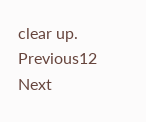clear up.
Previous12 Next